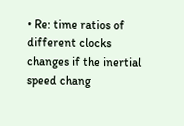• Re: time ratios of different clocks changes if the inertial speed chang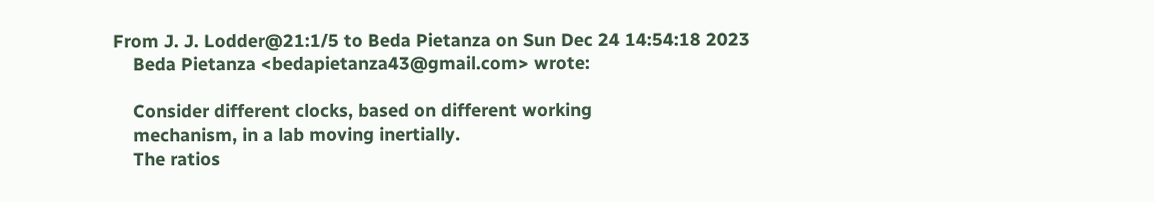From J. J. Lodder@21:1/5 to Beda Pietanza on Sun Dec 24 14:54:18 2023
    Beda Pietanza <bedapietanza43@gmail.com> wrote:

    Consider different clocks, based on different working
    mechanism, in a lab moving inertially.
    The ratios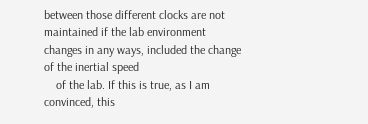between those different clocks are not maintained if the lab environment changes in any ways, included the change of the inertial speed
    of the lab. If this is true, as I am convinced, this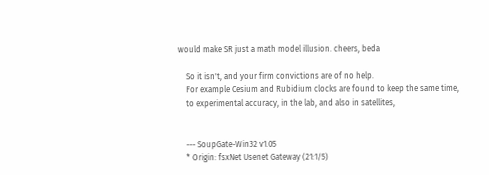would make SR just a math model illusion. cheers, beda

    So it isn't, and your firm convictions are of no help.
    For example Cesium and Rubidium clocks are found to keep the same time,
    to experimental accuracy, in the lab, and also in satellites,


    --- SoupGate-Win32 v1.05
    * Origin: fsxNet Usenet Gateway (21:1/5)